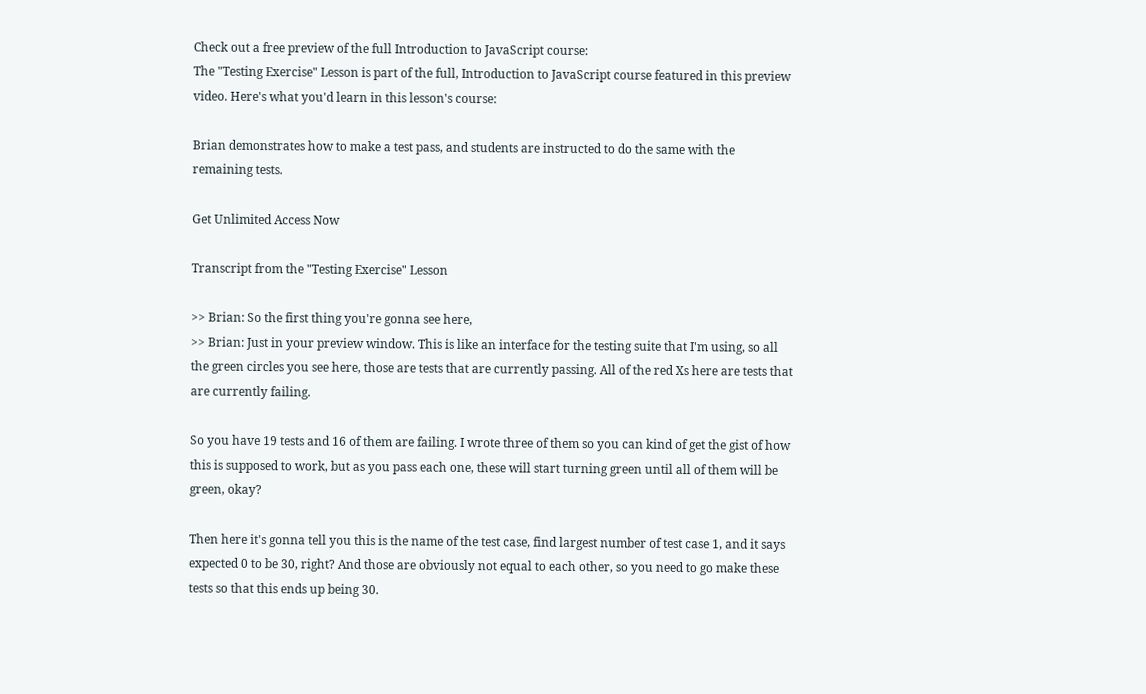Check out a free preview of the full Introduction to JavaScript course:
The "Testing Exercise" Lesson is part of the full, Introduction to JavaScript course featured in this preview video. Here's what you'd learn in this lesson's course:

Brian demonstrates how to make a test pass, and students are instructed to do the same with the remaining tests.

Get Unlimited Access Now

Transcript from the "Testing Exercise" Lesson

>> Brian: So the first thing you're gonna see here,
>> Brian: Just in your preview window. This is like an interface for the testing suite that I'm using, so all the green circles you see here, those are tests that are currently passing. All of the red Xs here are tests that are currently failing.

So you have 19 tests and 16 of them are failing. I wrote three of them so you can kind of get the gist of how this is supposed to work, but as you pass each one, these will start turning green until all of them will be green, okay?

Then here it's gonna tell you this is the name of the test case, find largest number of test case 1, and it says expected 0 to be 30, right? And those are obviously not equal to each other, so you need to go make these tests so that this ends up being 30.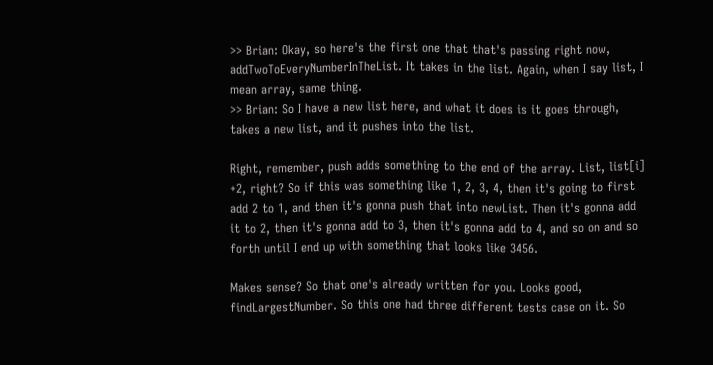>> Brian: Okay, so here's the first one that that's passing right now, addTwoToEveryNumberInTheList. It takes in the list. Again, when I say list, I mean array, same thing.
>> Brian: So I have a new list here, and what it does is it goes through, takes a new list, and it pushes into the list.

Right, remember, push adds something to the end of the array. List, list[i] +2, right? So if this was something like 1, 2, 3, 4, then it's going to first add 2 to 1, and then it's gonna push that into newList. Then it's gonna add it to 2, then it's gonna add to 3, then it's gonna add to 4, and so on and so forth until I end up with something that looks like 3456.

Makes sense? So that one's already written for you. Looks good, findLargestNumber. So this one had three different tests case on it. So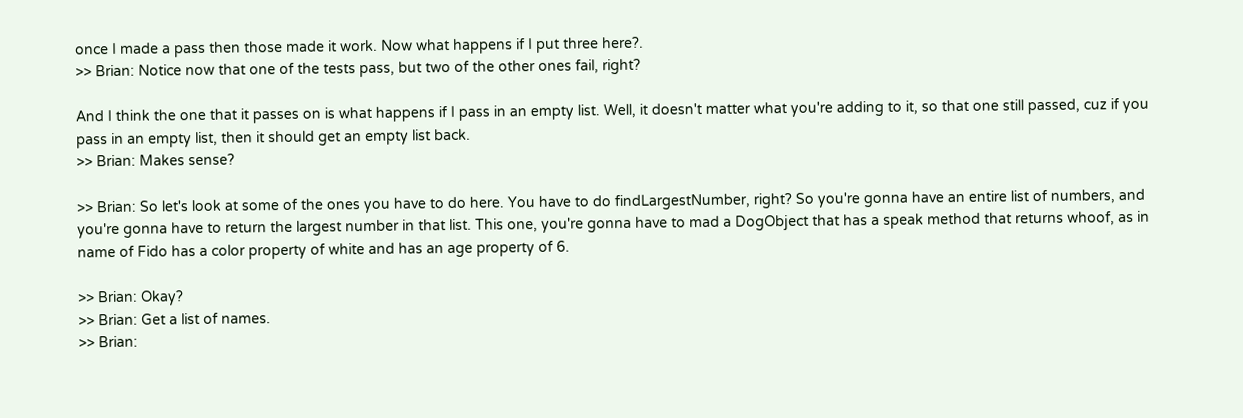once I made a pass then those made it work. Now what happens if I put three here?.
>> Brian: Notice now that one of the tests pass, but two of the other ones fail, right?

And I think the one that it passes on is what happens if I pass in an empty list. Well, it doesn't matter what you're adding to it, so that one still passed, cuz if you pass in an empty list, then it should get an empty list back.
>> Brian: Makes sense?

>> Brian: So let's look at some of the ones you have to do here. You have to do findLargestNumber, right? So you're gonna have an entire list of numbers, and you're gonna have to return the largest number in that list. This one, you're gonna have to mad a DogObject that has a speak method that returns whoof, as in name of Fido has a color property of white and has an age property of 6.

>> Brian: Okay?
>> Brian: Get a list of names.
>> Brian: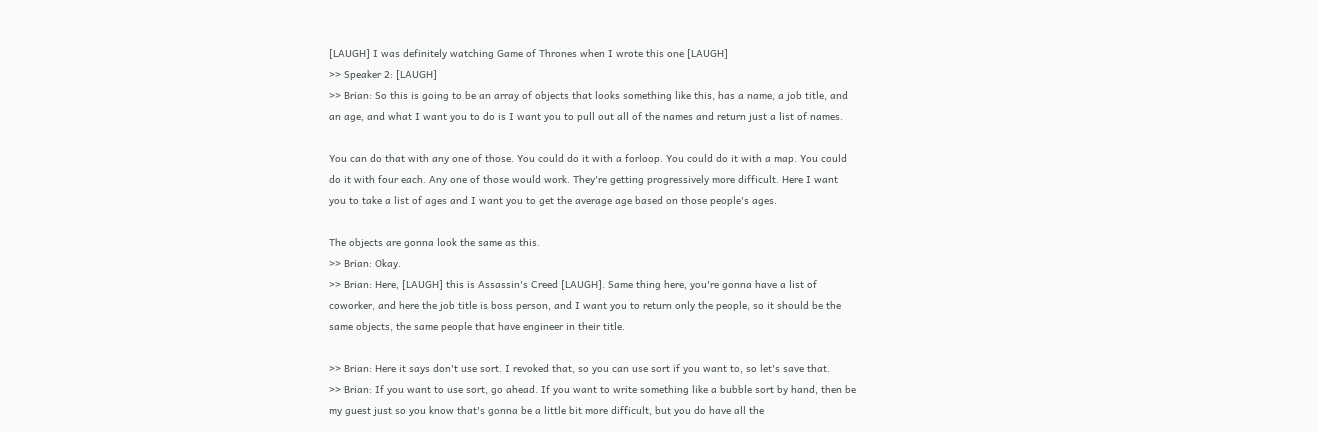[LAUGH] I was definitely watching Game of Thrones when I wrote this one [LAUGH]
>> Speaker 2: [LAUGH]
>> Brian: So this is going to be an array of objects that looks something like this, has a name, a job title, and an age, and what I want you to do is I want you to pull out all of the names and return just a list of names.

You can do that with any one of those. You could do it with a forloop. You could do it with a map. You could do it with four each. Any one of those would work. They're getting progressively more difficult. Here I want you to take a list of ages and I want you to get the average age based on those people's ages.

The objects are gonna look the same as this.
>> Brian: Okay.
>> Brian: Here, [LAUGH] this is Assassin's Creed [LAUGH]. Same thing here, you're gonna have a list of coworker, and here the job title is boss person, and I want you to return only the people, so it should be the same objects, the same people that have engineer in their title.

>> Brian: Here it says don't use sort. I revoked that, so you can use sort if you want to, so let's save that.
>> Brian: If you want to use sort, go ahead. If you want to write something like a bubble sort by hand, then be my guest just so you know that's gonna be a little bit more difficult, but you do have all the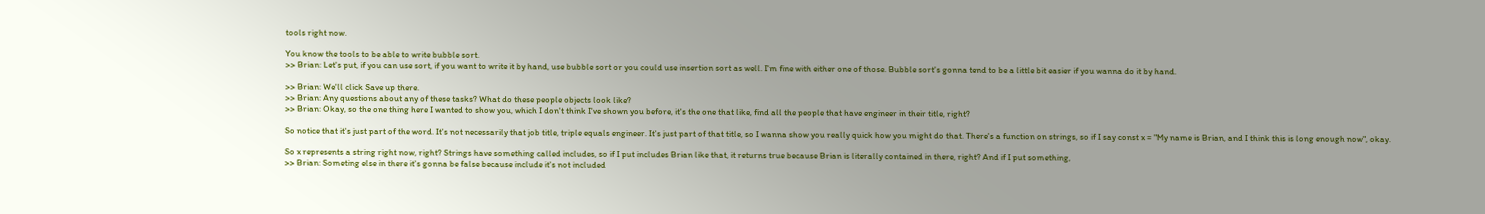tools right now.

You know the tools to be able to write bubble sort.
>> Brian: Let's put, if you can use sort, if you want to write it by hand, use bubble sort or you could use insertion sort as well. I'm fine with either one of those. Bubble sort's gonna tend to be a little bit easier if you wanna do it by hand.

>> Brian: We'll click Save up there.
>> Brian: Any questions about any of these tasks? What do these people objects look like?
>> Brian: Okay, so the one thing here I wanted to show you, which I don't think I've shown you before, it's the one that like, find all the people that have engineer in their title, right?

So notice that it's just part of the word. It's not necessarily that job title, triple equals engineer. It's just part of that title, so I wanna show you really quick how you might do that. There's a function on strings, so if I say const x = "My name is Brian, and I think this is long enough now", okay.

So x represents a string right now, right? Strings have something called includes, so if I put includes Brian like that, it returns true because Brian is literally contained in there, right? And if I put something,
>> Brian: Someting else in there it's gonna be false because include it's not included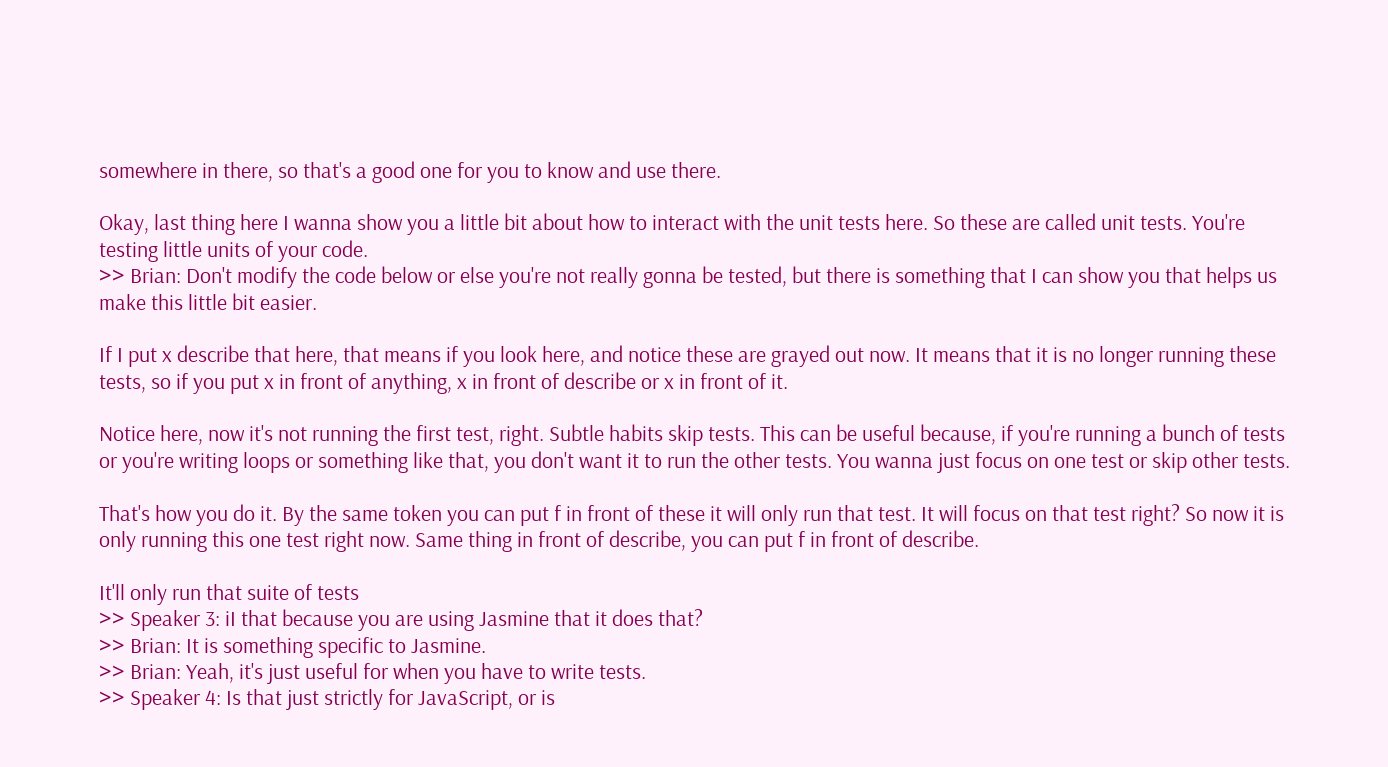somewhere in there, so that's a good one for you to know and use there.

Okay, last thing here I wanna show you a little bit about how to interact with the unit tests here. So these are called unit tests. You're testing little units of your code.
>> Brian: Don't modify the code below or else you're not really gonna be tested, but there is something that I can show you that helps us make this little bit easier.

If I put x describe that here, that means if you look here, and notice these are grayed out now. It means that it is no longer running these tests, so if you put x in front of anything, x in front of describe or x in front of it.

Notice here, now it's not running the first test, right. Subtle habits skip tests. This can be useful because, if you're running a bunch of tests or you're writing loops or something like that, you don't want it to run the other tests. You wanna just focus on one test or skip other tests.

That's how you do it. By the same token you can put f in front of these it will only run that test. It will focus on that test right? So now it is only running this one test right now. Same thing in front of describe, you can put f in front of describe.

It'll only run that suite of tests
>> Speaker 3: iI that because you are using Jasmine that it does that?
>> Brian: It is something specific to Jasmine.
>> Brian: Yeah, it's just useful for when you have to write tests.
>> Speaker 4: Is that just strictly for JavaScript, or is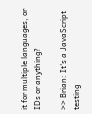it for multiple languages, or IDs or anything?

>> Brian: It's a JavaScript testing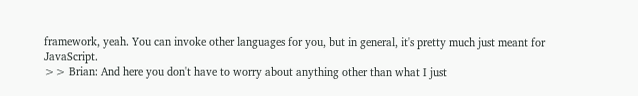framework, yeah. You can invoke other languages for you, but in general, it's pretty much just meant for JavaScript.
>> Brian: And here you don't have to worry about anything other than what I just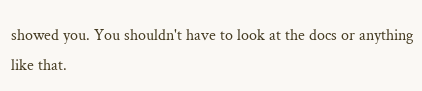showed you. You shouldn't have to look at the docs or anything like that.